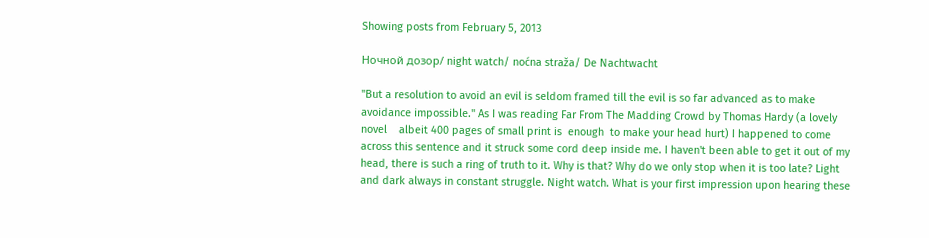Showing posts from February 5, 2013

Ночной дозор/ night watch/ noćna straža/ De Nachtwacht

"But a resolution to avoid an evil is seldom framed till the evil is so far advanced as to make avoidance impossible." As I was reading Far From The Madding Crowd by Thomas Hardy (a lovely   novel    albeit 400 pages of small print is  enough  to make your head hurt) I happened to come across this sentence and it struck some cord deep inside me. I haven't been able to get it out of my head, there is such a ring of truth to it. Why is that? Why do we only stop when it is too late? Light and dark always in constant struggle. Night watch. What is your first impression upon hearing these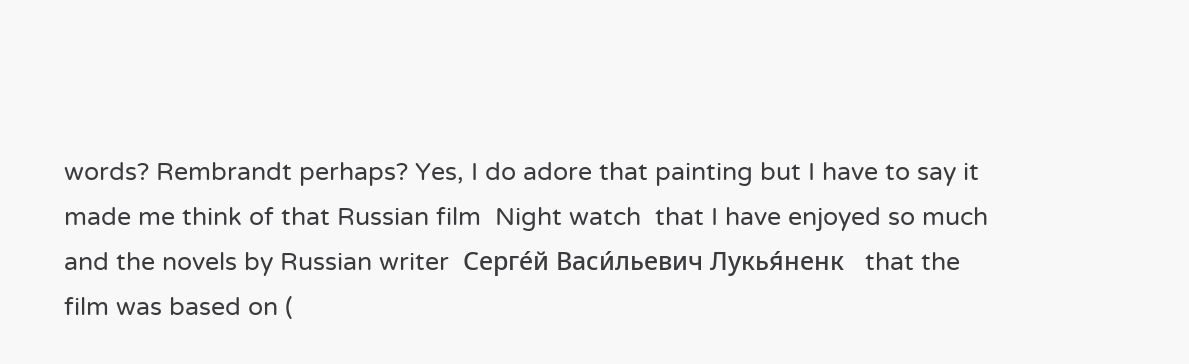words? Rembrandt perhaps? Yes, I do adore that painting but I have to say it made me think of that Russian film  Night watch  that I have enjoyed so much   and the novels by Russian writer  Серге́й Васи́льевич Лукья́ненк   that the film was based on (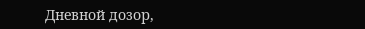Дневной дозор,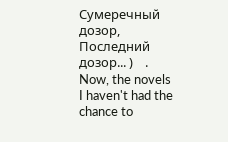Сумеречный дозор,   Последний дозор... )    . Now, the novels I haven't had the chance to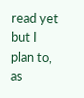read yet but I plan to, as